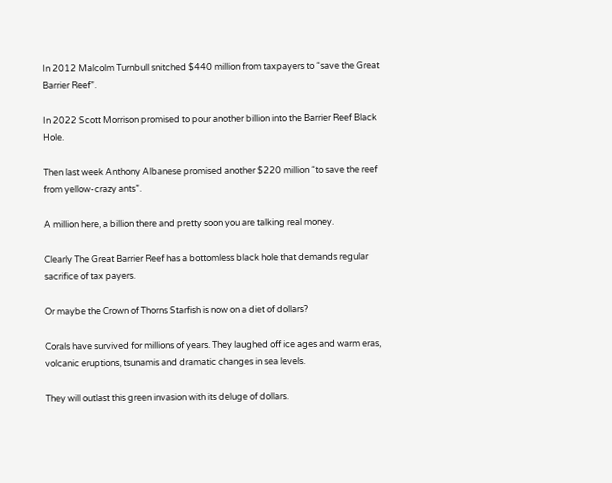In 2012 Malcolm Turnbull snitched $440 million from taxpayers to “save the Great Barrier Reef”.

In 2022 Scott Morrison promised to pour another billion into the Barrier Reef Black Hole.

Then last week Anthony Albanese promised another $220 million “to save the reef from yellow-crazy ants”.

A million here, a billion there and pretty soon you are talking real money.

Clearly The Great Barrier Reef has a bottomless black hole that demands regular sacrifice of tax payers.

Or maybe the Crown of Thorns Starfish is now on a diet of dollars?

Corals have survived for millions of years. They laughed off ice ages and warm eras, volcanic eruptions, tsunamis and dramatic changes in sea levels.

They will outlast this green invasion with its deluge of dollars.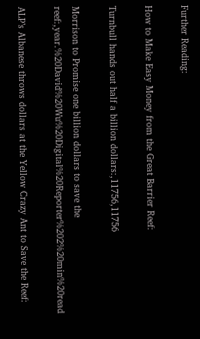Further Reading:

How to Make Easy Money from the Great Barrier Reef:

Turnbull hands out half a billion dollars:,11756,11756

Morrison to Promise one billion dollars to save the reef:,year.%20David%20Wu%20Digital%20Reporter%202%20min%20read

ALP’s Albanese throws dollars at the Yellow Crazy Ant to Save the Reef: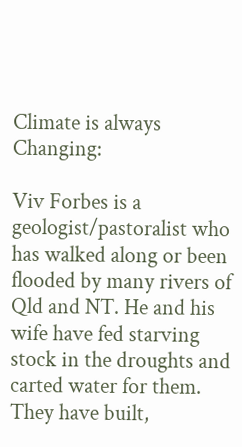Climate is always Changing:

Viv Forbes is a geologist/pastoralist who has walked along or been flooded by many rivers of Qld and NT. He and his wife have fed starving stock in the droughts and carted water for them. They have built,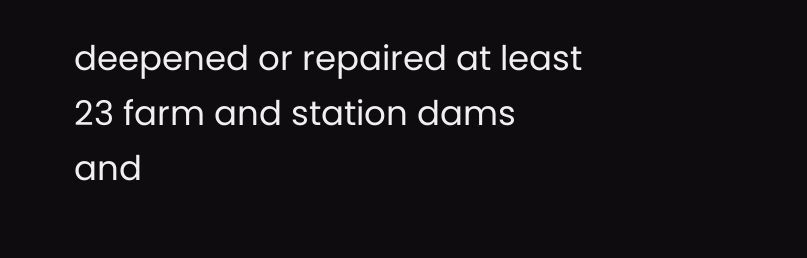deepened or repaired at least 23 farm and station dams and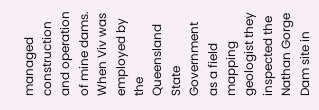managed construction and operation of mine dams. When Viv was employed by the Queensland State Government as a field mapping geologist they inspected the Nathan Gorge Dam site in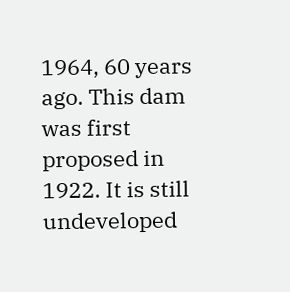1964, 60 years ago. This dam was first proposed in 1922. It is still undeveloped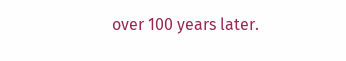over 100 years later.